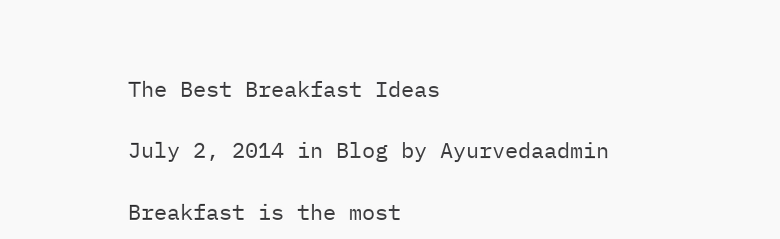The Best Breakfast Ideas

July 2, 2014 in Blog by Ayurvedaadmin

Breakfast is the most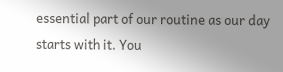essential part of our routine as our day starts with it. You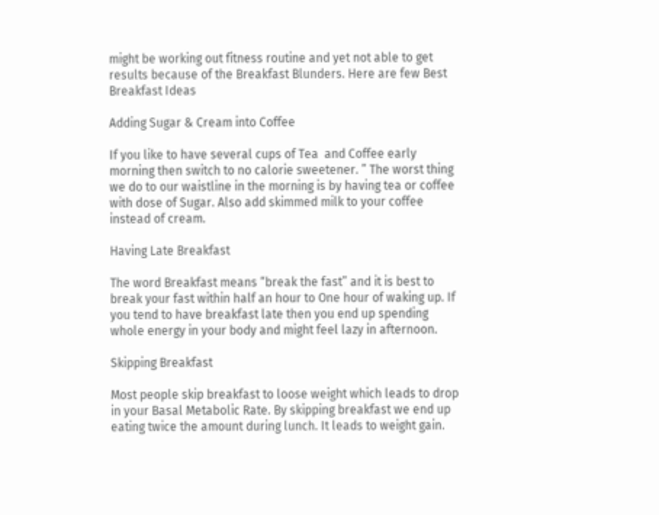might be working out fitness routine and yet not able to get results because of the Breakfast Blunders. Here are few Best Breakfast Ideas

Adding Sugar & Cream into Coffee

If you like to have several cups of Tea  and Coffee early morning then switch to no calorie sweetener. ” The worst thing we do to our waistline in the morning is by having tea or coffee with dose of Sugar. Also add skimmed milk to your coffee instead of cream.

Having Late Breakfast

The word Breakfast means “break the fast” and it is best to break your fast within half an hour to One hour of waking up. If you tend to have breakfast late then you end up spending whole energy in your body and might feel lazy in afternoon.

Skipping Breakfast

Most people skip breakfast to loose weight which leads to drop in your Basal Metabolic Rate. By skipping breakfast we end up eating twice the amount during lunch. It leads to weight gain.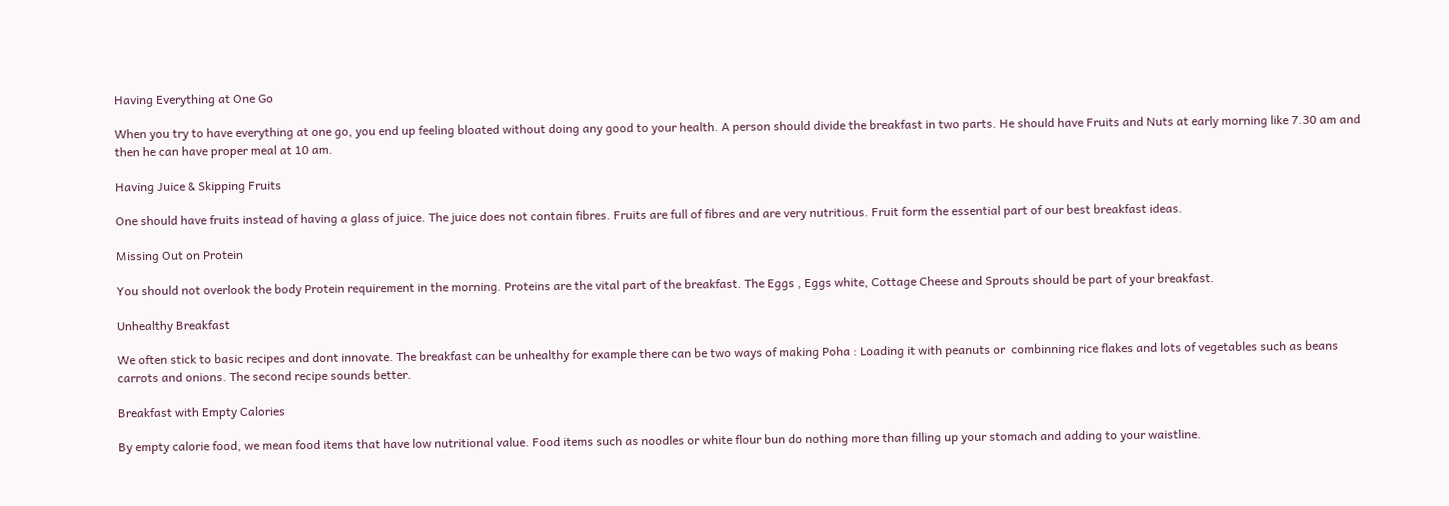Having Everything at One Go

When you try to have everything at one go, you end up feeling bloated without doing any good to your health. A person should divide the breakfast in two parts. He should have Fruits and Nuts at early morning like 7.30 am and then he can have proper meal at 10 am.

Having Juice & Skipping Fruits

One should have fruits instead of having a glass of juice. The juice does not contain fibres. Fruits are full of fibres and are very nutritious. Fruit form the essential part of our best breakfast ideas.

Missing Out on Protein

You should not overlook the body Protein requirement in the morning. Proteins are the vital part of the breakfast. The Eggs , Eggs white, Cottage Cheese and Sprouts should be part of your breakfast.

Unhealthy Breakfast

We often stick to basic recipes and dont innovate. The breakfast can be unhealthy for example there can be two ways of making Poha : Loading it with peanuts or  combinning rice flakes and lots of vegetables such as beans carrots and onions. The second recipe sounds better.

Breakfast with Empty Calories

By empty calorie food, we mean food items that have low nutritional value. Food items such as noodles or white flour bun do nothing more than filling up your stomach and adding to your waistline.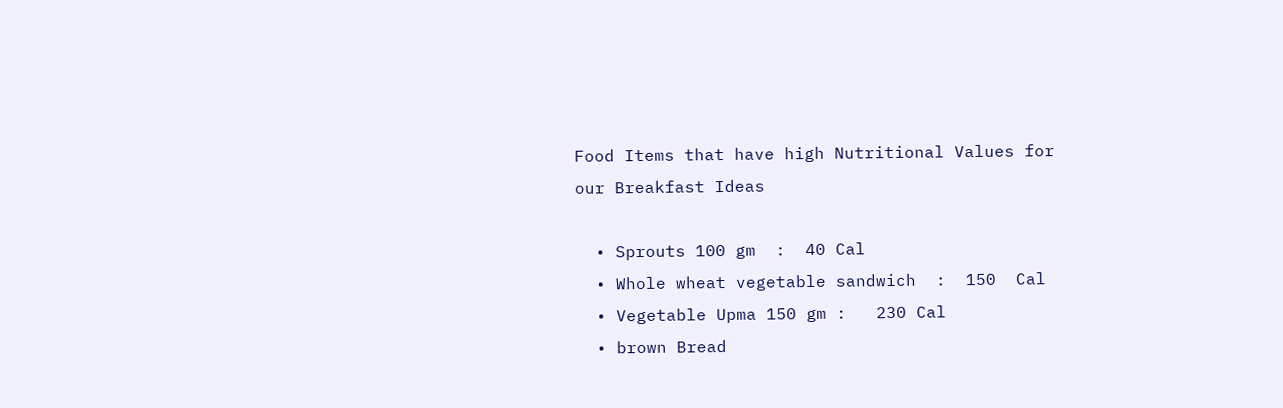Food Items that have high Nutritional Values for our Breakfast Ideas

  • Sprouts 100 gm  :  40 Cal
  • Whole wheat vegetable sandwich  :  150  Cal
  • Vegetable Upma 150 gm :   230 Cal
  • brown Bread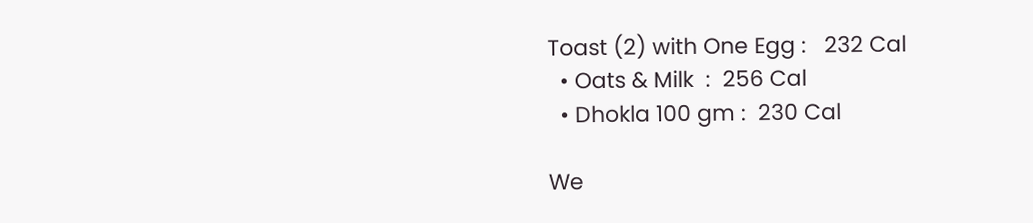Toast (2) with One Egg :   232 Cal
  • Oats & Milk  :  256 Cal
  • Dhokla 100 gm :  230 Cal

We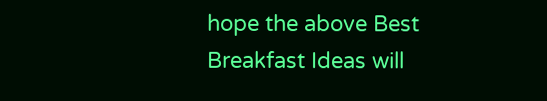hope the above Best Breakfast Ideas will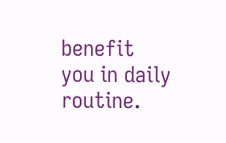benefit you in daily routine.